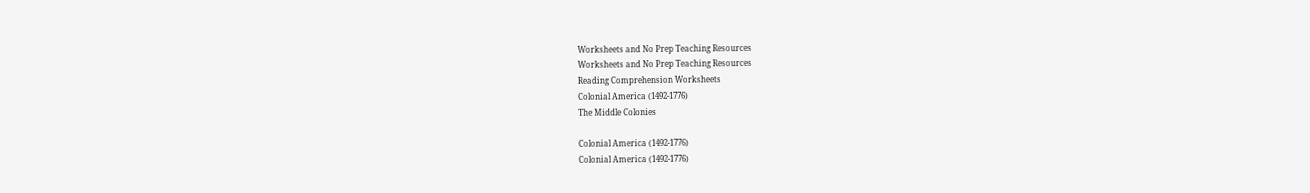Worksheets and No Prep Teaching Resources
Worksheets and No Prep Teaching Resources
Reading Comprehension Worksheets
Colonial America (1492-1776)
The Middle Colonies

Colonial America (1492-1776)
Colonial America (1492-1776)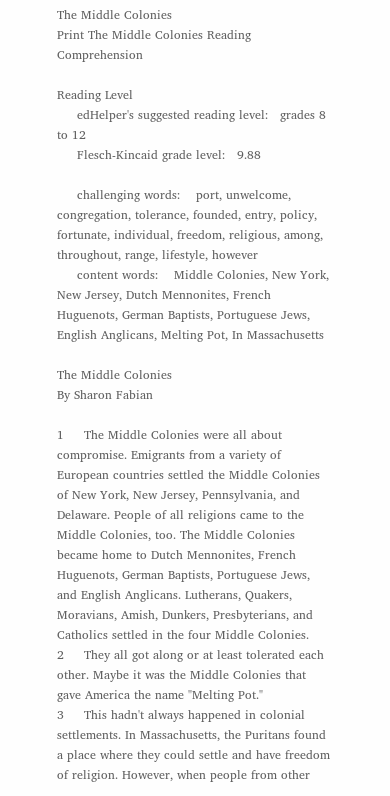The Middle Colonies
Print The Middle Colonies Reading Comprehension

Reading Level
     edHelper's suggested reading level:   grades 8 to 12
     Flesch-Kincaid grade level:   9.88

     challenging words:    port, unwelcome, congregation, tolerance, founded, entry, policy, fortunate, individual, freedom, religious, among, throughout, range, lifestyle, however
     content words:    Middle Colonies, New York, New Jersey, Dutch Mennonites, French Huguenots, German Baptists, Portuguese Jews, English Anglicans, Melting Pot, In Massachusetts

The Middle Colonies
By Sharon Fabian

1     The Middle Colonies were all about compromise. Emigrants from a variety of European countries settled the Middle Colonies of New York, New Jersey, Pennsylvania, and Delaware. People of all religions came to the Middle Colonies, too. The Middle Colonies became home to Dutch Mennonites, French Huguenots, German Baptists, Portuguese Jews, and English Anglicans. Lutherans, Quakers, Moravians, Amish, Dunkers, Presbyterians, and Catholics settled in the four Middle Colonies.
2     They all got along or at least tolerated each other. Maybe it was the Middle Colonies that gave America the name "Melting Pot."
3     This hadn't always happened in colonial settlements. In Massachusetts, the Puritans found a place where they could settle and have freedom of religion. However, when people from other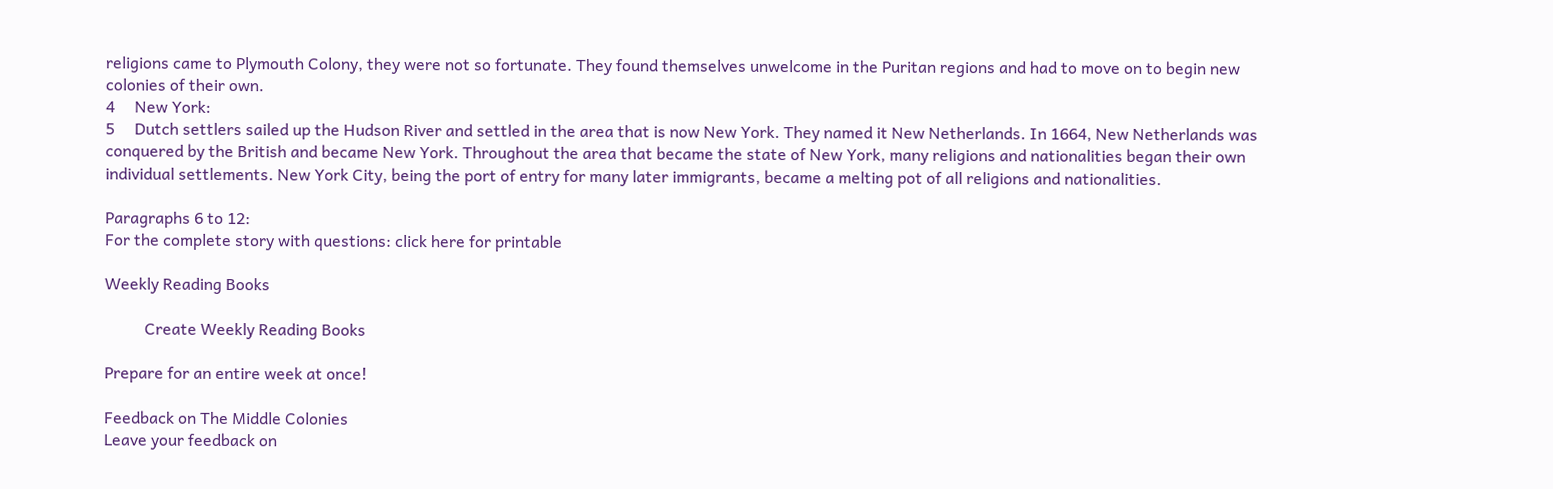religions came to Plymouth Colony, they were not so fortunate. They found themselves unwelcome in the Puritan regions and had to move on to begin new colonies of their own.
4     New York:
5     Dutch settlers sailed up the Hudson River and settled in the area that is now New York. They named it New Netherlands. In 1664, New Netherlands was conquered by the British and became New York. Throughout the area that became the state of New York, many religions and nationalities began their own individual settlements. New York City, being the port of entry for many later immigrants, became a melting pot of all religions and nationalities.

Paragraphs 6 to 12:
For the complete story with questions: click here for printable

Weekly Reading Books

          Create Weekly Reading Books

Prepare for an entire week at once!

Feedback on The Middle Colonies
Leave your feedback on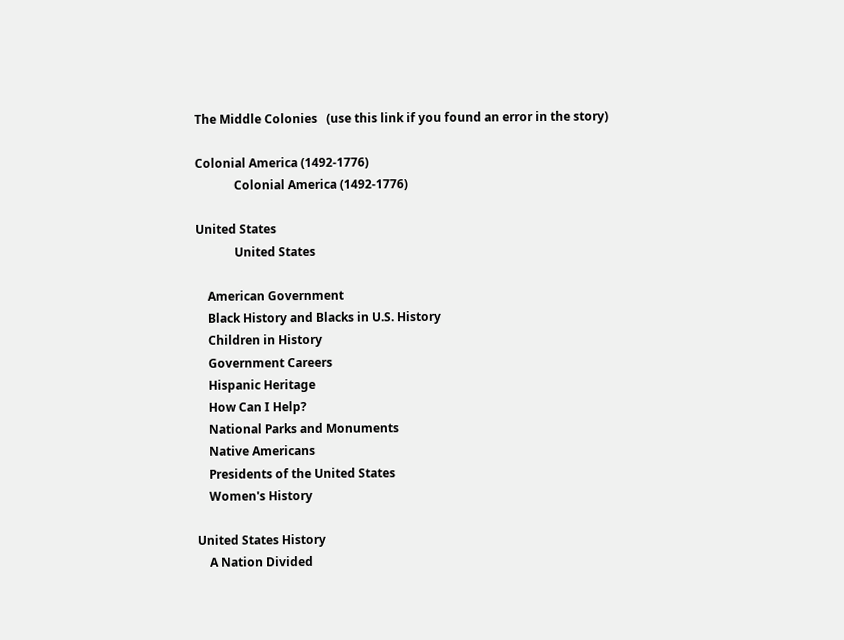The Middle Colonies   (use this link if you found an error in the story)

Colonial America (1492-1776)
             Colonial America (1492-1776)

United States
             United States

    American Government
    Black History and Blacks in U.S. History
    Children in History
    Government Careers
    Hispanic Heritage
    How Can I Help?
    National Parks and Monuments
    Native Americans
    Presidents of the United States
    Women's History

United States History
    A Nation Divided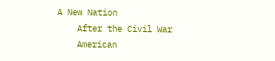A New Nation
    After the Civil War
    American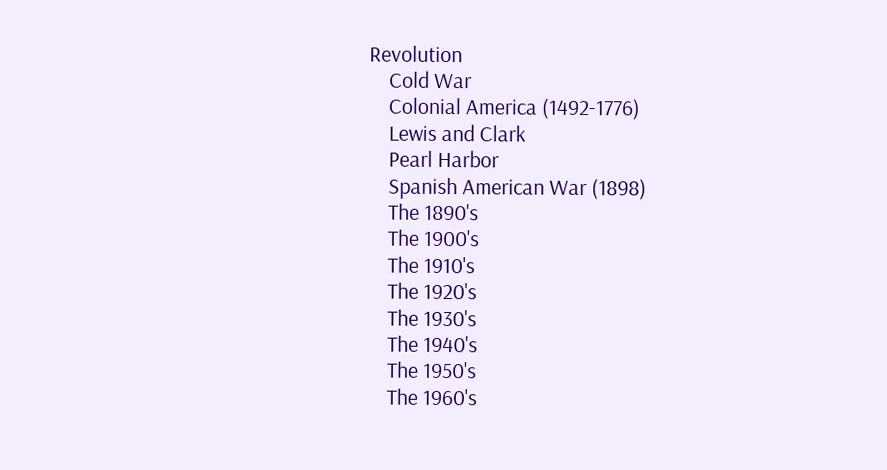Revolution
    Cold War
    Colonial America (1492-1776)
    Lewis and Clark
    Pearl Harbor
    Spanish American War (1898)
    The 1890's
    The 1900's
    The 1910's
    The 1920's
    The 1930's
    The 1940's
    The 1950's
    The 1960's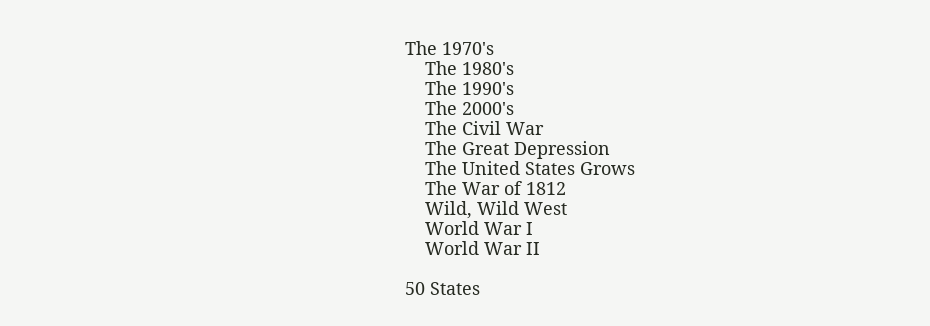The 1970's
    The 1980's
    The 1990's
    The 2000's
    The Civil War
    The Great Depression
    The United States Grows
    The War of 1812
    Wild, Wild West
    World War I
    World War II

50 States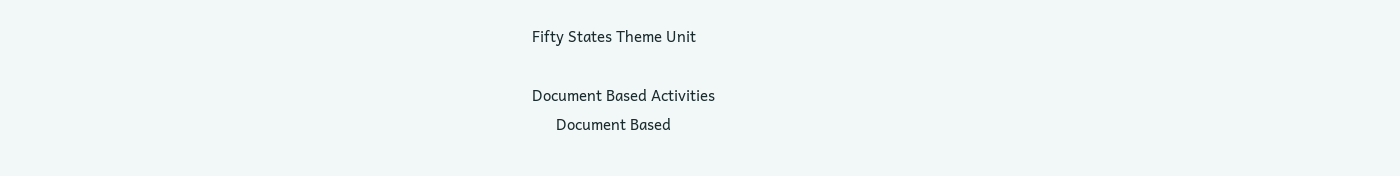Fifty States Theme Unit

Document Based Activities
      Document Based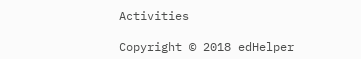Activities

Copyright © 2018 edHelper